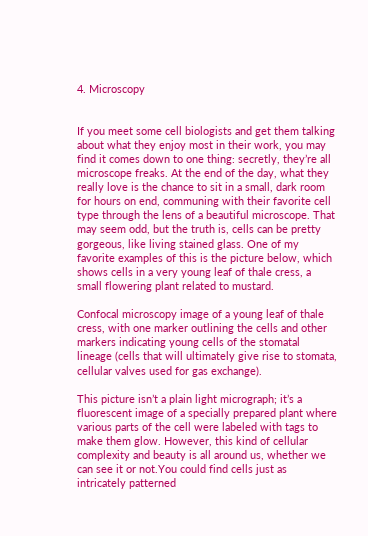4. Microscopy


If you meet some cell biologists and get them talking about what they enjoy most in their work, you may find it comes down to one thing: secretly, they’re all microscope freaks. At the end of the day, what they really love is the chance to sit in a small, dark room for hours on end, communing with their favorite cell type through the lens of a beautiful microscope. That may seem odd, but the truth is, cells can be pretty gorgeous, like living stained glass. One of my favorite examples of this is the picture below, which shows cells in a very young leaf of thale cress, a small flowering plant related to mustard.

Confocal microscopy image of a young leaf of thale cress, with one marker outlining the cells and other markers indicating young cells of the stomatal lineage (cells that will ultimately give rise to stomata, cellular valves used for gas exchange).

This picture isn’t a plain light micrograph; it’s a fluorescent image of a specially prepared plant where various parts of the cell were labeled with tags to make them glow. However, this kind of cellular complexity and beauty is all around us, whether we can see it or not.You could find cells just as intricately patterned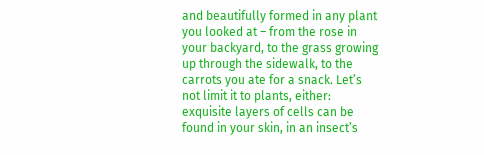and beautifully formed in any plant you looked at – from the rose in your backyard, to the grass growing up through the sidewalk, to the carrots you ate for a snack. Let’s not limit it to plants, either: exquisite layers of cells can be found in your skin, in an insect’s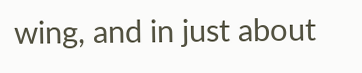wing, and in just about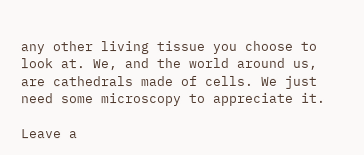any other living tissue you choose to look at. We, and the world around us, are cathedrals made of cells. We just need some microscopy to appreciate it.

Leave a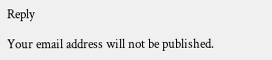Reply

Your email address will not be published.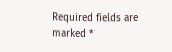Required fields are marked *